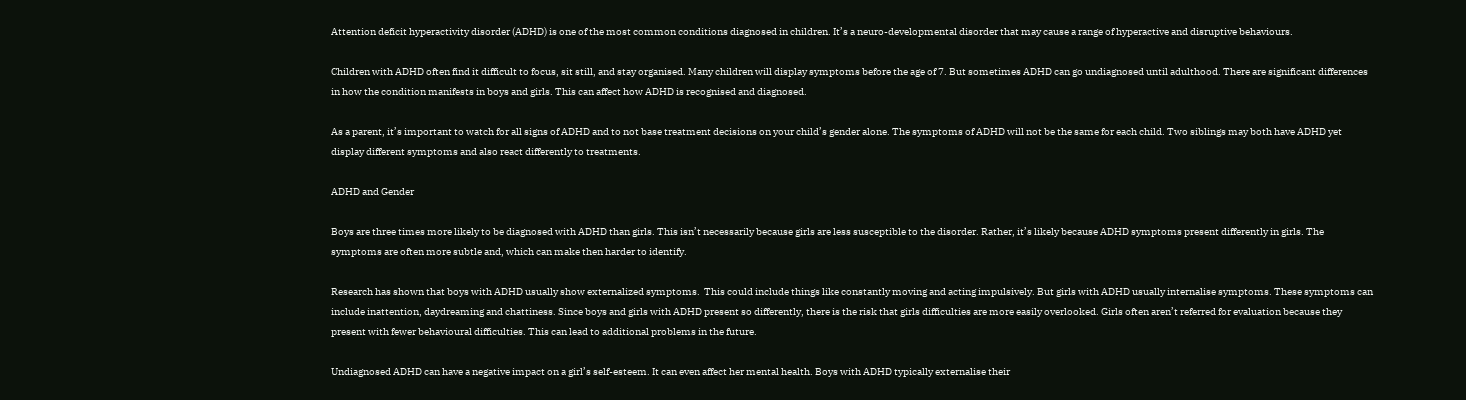Attention deficit hyperactivity disorder (ADHD) is one of the most common conditions diagnosed in children. It’s a neuro-developmental disorder that may cause a range of hyperactive and disruptive behaviours.

Children with ADHD often find it difficult to focus, sit still, and stay organised. Many children will display symptoms before the age of 7. But sometimes ADHD can go undiagnosed until adulthood. There are significant differences in how the condition manifests in boys and girls. This can affect how ADHD is recognised and diagnosed.

As a parent, it’s important to watch for all signs of ADHD and to not base treatment decisions on your child’s gender alone. The symptoms of ADHD will not be the same for each child. Two siblings may both have ADHD yet display different symptoms and also react differently to treatments.

ADHD and Gender

Boys are three times more likely to be diagnosed with ADHD than girls. This isn’t necessarily because girls are less susceptible to the disorder. Rather, it’s likely because ADHD symptoms present differently in girls. The symptoms are often more subtle and, which can make then harder to identify.

Research has shown that boys with ADHD usually show externalized symptoms.  This could include things like constantly moving and acting impulsively. But girls with ADHD usually internalise symptoms. These symptoms can include inattention, daydreaming and chattiness. Since boys and girls with ADHD present so differently, there is the risk that girls difficulties are more easily overlooked. Girls often aren’t referred for evaluation because they present with fewer behavioural difficulties. This can lead to additional problems in the future.

Undiagnosed ADHD can have a negative impact on a girl’s self-esteem. It can even affect her mental health. Boys with ADHD typically externalise their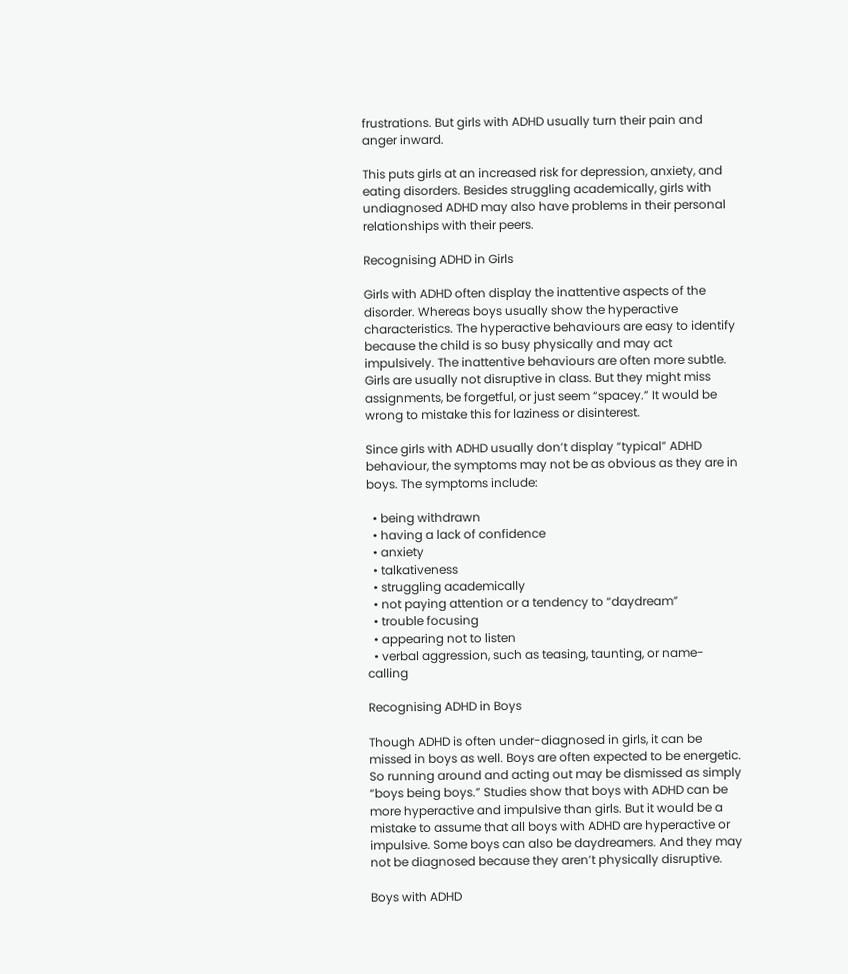frustrations. But girls with ADHD usually turn their pain and anger inward.

This puts girls at an increased risk for depression, anxiety, and eating disorders. Besides struggling academically, girls with undiagnosed ADHD may also have problems in their personal relationships with their peers.

Recognising ADHD in Girls

Girls with ADHD often display the inattentive aspects of the disorder. Whereas boys usually show the hyperactive characteristics. The hyperactive behaviours are easy to identify  because the child is so busy physically and may act impulsively. The inattentive behaviours are often more subtle. Girls are usually not disruptive in class. But they might miss assignments, be forgetful, or just seem “spacey.” It would be wrong to mistake this for laziness or disinterest.

Since girls with ADHD usually don’t display “typical” ADHD behaviour, the symptoms may not be as obvious as they are in boys. The symptoms include:

  • being withdrawn
  • having a lack of confidence
  • anxiety
  • talkativeness
  • struggling academically
  • not paying attention or a tendency to “daydream”
  • trouble focusing
  • appearing not to listen
  • verbal aggression, such as teasing, taunting, or name-calling

Recognising ADHD in Boys

Though ADHD is often under-diagnosed in girls, it can be missed in boys as well. Boys are often expected to be energetic. So running around and acting out may be dismissed as simply “boys being boys.” Studies show that boys with ADHD can be more hyperactive and impulsive than girls. But it would be a mistake to assume that all boys with ADHD are hyperactive or impulsive. Some boys can also be daydreamers. And they may not be diagnosed because they aren’t physically disruptive.

Boys with ADHD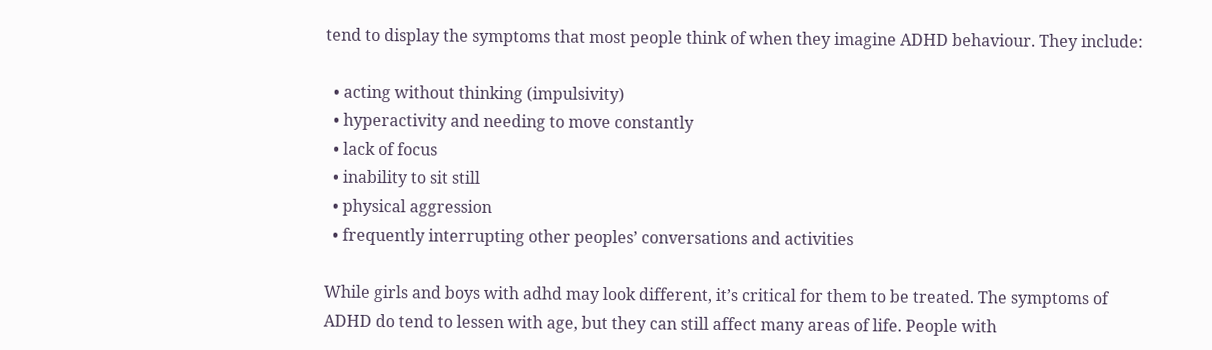tend to display the symptoms that most people think of when they imagine ADHD behaviour. They include:

  • acting without thinking (impulsivity)
  • hyperactivity and needing to move constantly
  • lack of focus
  • inability to sit still
  • physical aggression
  • frequently interrupting other peoples’ conversations and activities

While girls and boys with adhd may look different, it’s critical for them to be treated. The symptoms of ADHD do tend to lessen with age, but they can still affect many areas of life. People with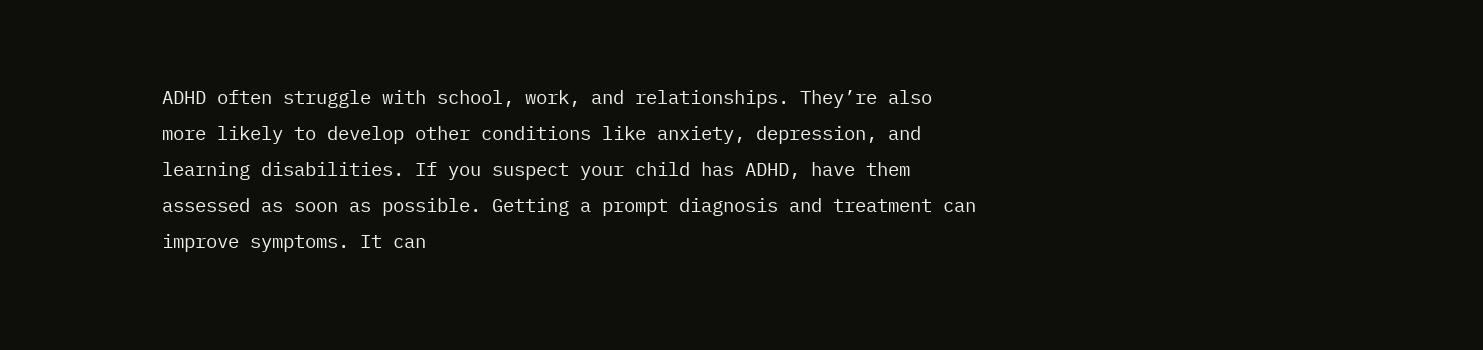ADHD often struggle with school, work, and relationships. They’re also more likely to develop other conditions like anxiety, depression, and learning disabilities. If you suspect your child has ADHD, have them assessed as soon as possible. Getting a prompt diagnosis and treatment can improve symptoms. It can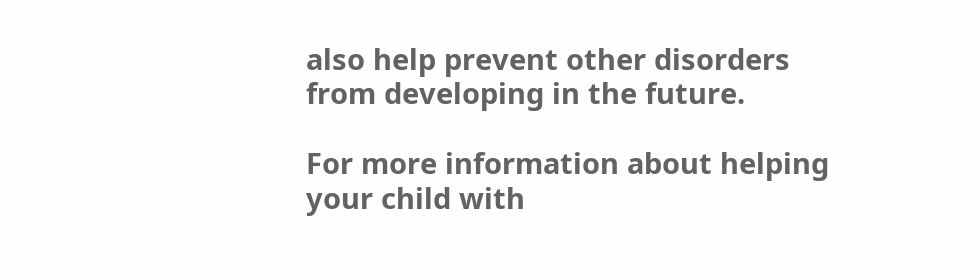also help prevent other disorders from developing in the future.

For more information about helping your child with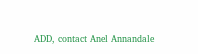ADD, contact Anel Annandale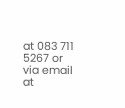at 083 711 5267 or via email at